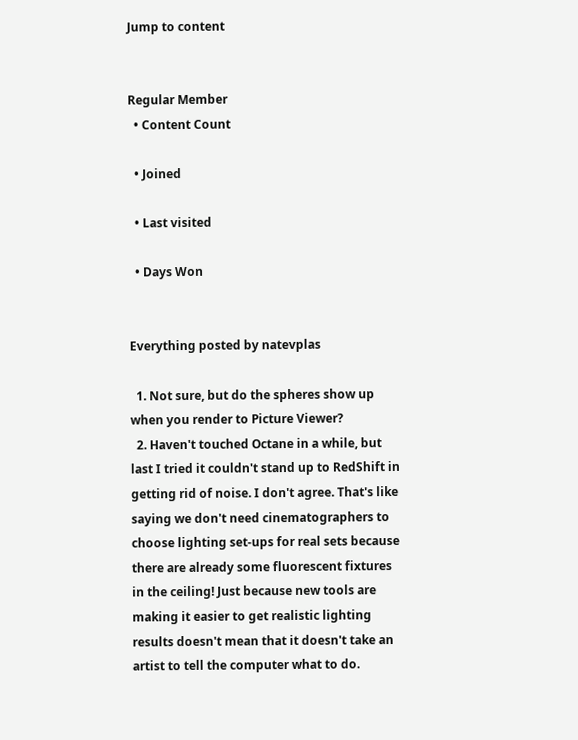Jump to content


Regular Member
  • Content Count

  • Joined

  • Last visited

  • Days Won


Everything posted by natevplas

  1. Not sure, but do the spheres show up when you render to Picture Viewer?
  2. Haven't touched Octane in a while, but last I tried it couldn't stand up to RedShift in getting rid of noise. I don't agree. That's like saying we don't need cinematographers to choose lighting set-ups for real sets because there are already some fluorescent fixtures in the ceiling! Just because new tools are making it easier to get realistic lighting results doesn't mean that it doesn't take an artist to tell the computer what to do.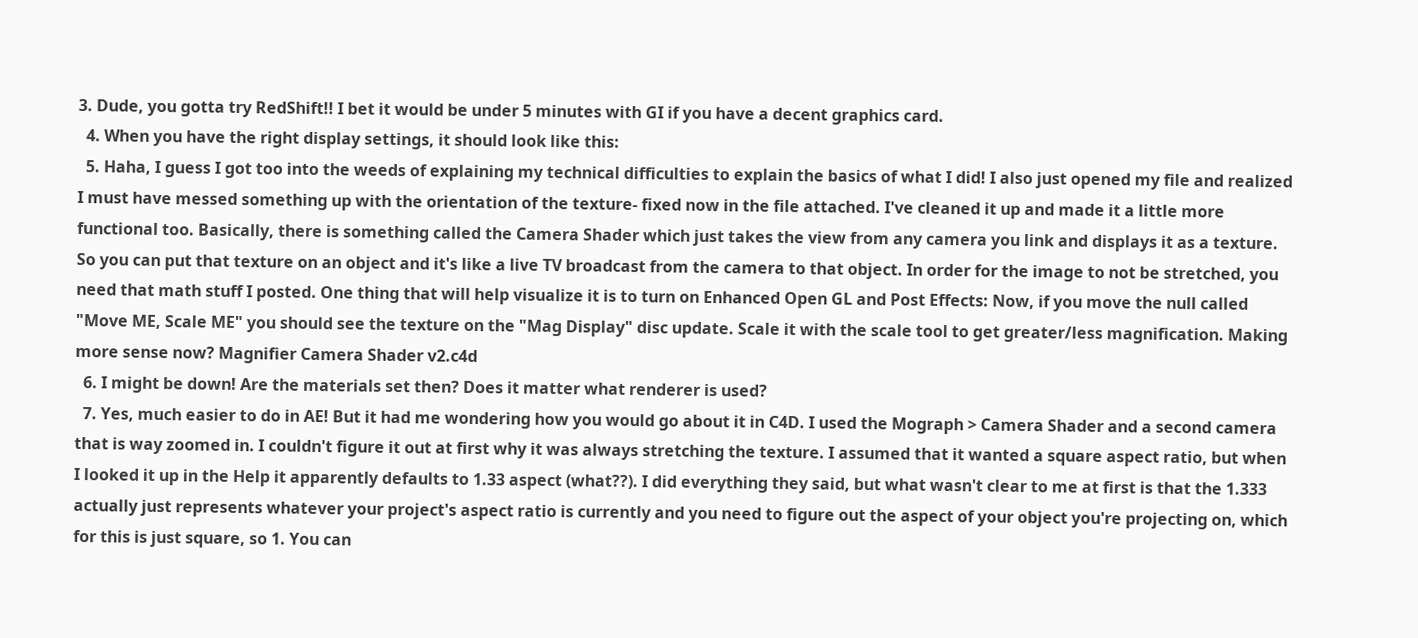3. Dude, you gotta try RedShift!! I bet it would be under 5 minutes with GI if you have a decent graphics card.
  4. When you have the right display settings, it should look like this:
  5. Haha, I guess I got too into the weeds of explaining my technical difficulties to explain the basics of what I did! I also just opened my file and realized I must have messed something up with the orientation of the texture- fixed now in the file attached. I've cleaned it up and made it a little more functional too. Basically, there is something called the Camera Shader which just takes the view from any camera you link and displays it as a texture. So you can put that texture on an object and it's like a live TV broadcast from the camera to that object. In order for the image to not be stretched, you need that math stuff I posted. One thing that will help visualize it is to turn on Enhanced Open GL and Post Effects: Now, if you move the null called "Move ME, Scale ME" you should see the texture on the "Mag Display" disc update. Scale it with the scale tool to get greater/less magnification. Making more sense now? Magnifier Camera Shader v2.c4d
  6. I might be down! Are the materials set then? Does it matter what renderer is used?
  7. Yes, much easier to do in AE! But it had me wondering how you would go about it in C4D. I used the Mograph > Camera Shader and a second camera that is way zoomed in. I couldn't figure it out at first why it was always stretching the texture. I assumed that it wanted a square aspect ratio, but when I looked it up in the Help it apparently defaults to 1.33 aspect (what??). I did everything they said, but what wasn't clear to me at first is that the 1.333 actually just represents whatever your project's aspect ratio is currently and you need to figure out the aspect of your object you're projecting on, which for this is just square, so 1. You can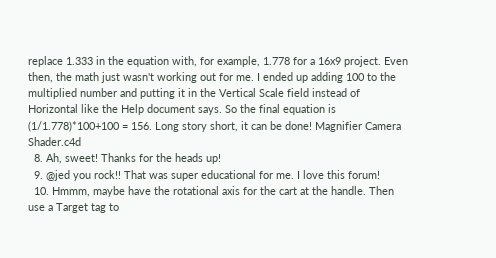replace 1.333 in the equation with, for example, 1.778 for a 16x9 project. Even then, the math just wasn't working out for me. I ended up adding 100 to the multiplied number and putting it in the Vertical Scale field instead of Horizontal like the Help document says. So the final equation is (1/1.778)*100+100 = 156. Long story short, it can be done! Magnifier Camera Shader.c4d
  8. Ah, sweet! Thanks for the heads up!
  9. @jed you rock!! That was super educational for me. I love this forum!
  10. Hmmm, maybe have the rotational axis for the cart at the handle. Then use a Target tag to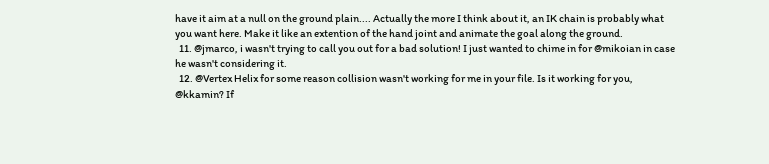have it aim at a null on the ground plain.... Actually the more I think about it, an IK chain is probably what you want here. Make it like an extention of the hand joint and animate the goal along the ground.
  11. @jmarco, i wasn't trying to call you out for a bad solution! I just wanted to chime in for @mikoian in case he wasn't considering it.
  12. @Vertex Helix for some reason collision wasn't working for me in your file. Is it working for you, @kkamin? If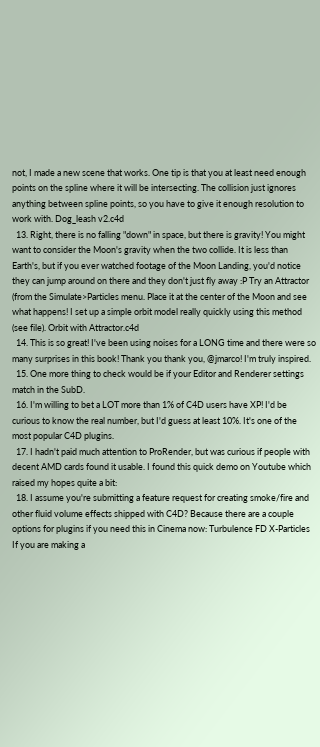not, I made a new scene that works. One tip is that you at least need enough points on the spline where it will be intersecting. The collision just ignores anything between spline points, so you have to give it enough resolution to work with. Dog_leash v2.c4d
  13. Right, there is no falling "down" in space, but there is gravity! You might want to consider the Moon's gravity when the two collide. It is less than Earth's, but if you ever watched footage of the Moon Landing, you'd notice they can jump around on there and they don't just fly away :P Try an Attractor (from the Simulate>Particles menu. Place it at the center of the Moon and see what happens! I set up a simple orbit model really quickly using this method (see file). Orbit with Attractor.c4d
  14. This is so great! I've been using noises for a LONG time and there were so many surprises in this book! Thank you thank you, @jmarco! I'm truly inspired.
  15. One more thing to check would be if your Editor and Renderer settings match in the SubD.
  16. I'm willing to bet a LOT more than 1% of C4D users have XP! I'd be curious to know the real number, but I'd guess at least 10%. It's one of the most popular C4D plugins.
  17. I hadn't paid much attention to ProRender, but was curious if people with decent AMD cards found it usable. I found this quick demo on Youtube which raised my hopes quite a bit:
  18. I assume you're submitting a feature request for creating smoke/fire and other fluid volume effects shipped with C4D? Because there are a couple options for plugins if you need this in Cinema now: Turbulence FD X-Particles If you are making a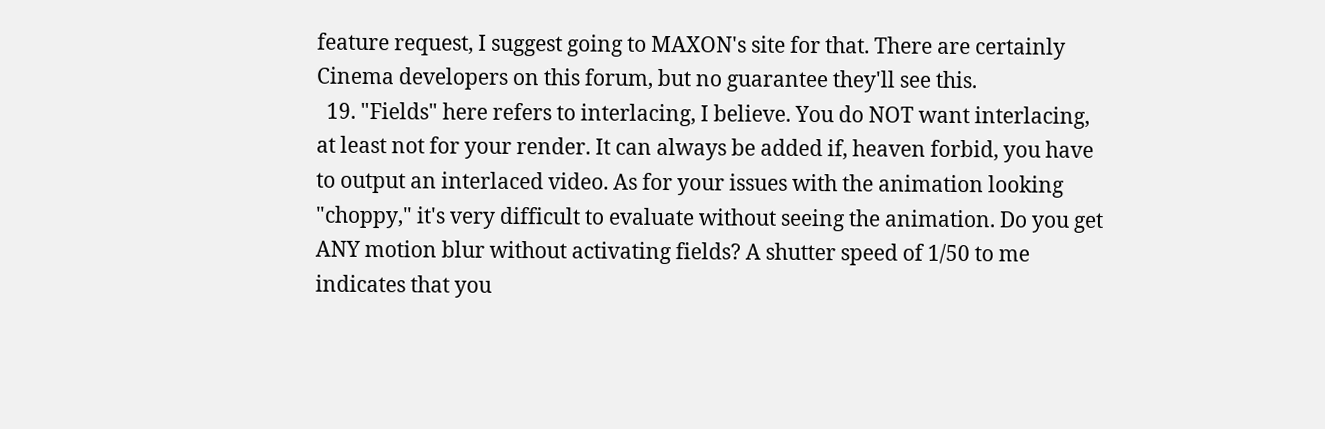feature request, I suggest going to MAXON's site for that. There are certainly Cinema developers on this forum, but no guarantee they'll see this.
  19. "Fields" here refers to interlacing, I believe. You do NOT want interlacing, at least not for your render. It can always be added if, heaven forbid, you have to output an interlaced video. As for your issues with the animation looking "choppy," it's very difficult to evaluate without seeing the animation. Do you get ANY motion blur without activating fields? A shutter speed of 1/50 to me indicates that you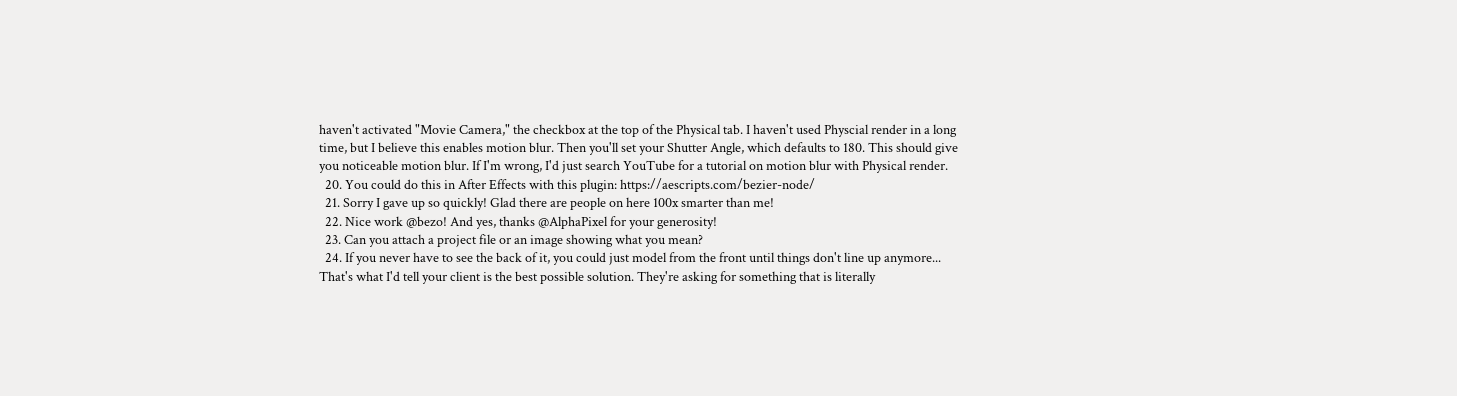haven't activated "Movie Camera," the checkbox at the top of the Physical tab. I haven't used Physcial render in a long time, but I believe this enables motion blur. Then you'll set your Shutter Angle, which defaults to 180. This should give you noticeable motion blur. If I'm wrong, I'd just search YouTube for a tutorial on motion blur with Physical render.
  20. You could do this in After Effects with this plugin: https://aescripts.com/bezier-node/
  21. Sorry I gave up so quickly! Glad there are people on here 100x smarter than me!
  22. Nice work @bezo! And yes, thanks @AlphaPixel for your generosity!
  23. Can you attach a project file or an image showing what you mean?
  24. If you never have to see the back of it, you could just model from the front until things don't line up anymore... That's what I'd tell your client is the best possible solution. They're asking for something that is literally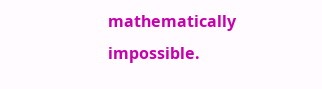mathematically impossible.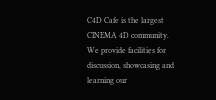C4D Cafe is the largest CINEMA 4D community. We provide facilities for discussion, showcasing and learning our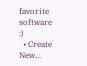favorite software :)
  • Create New...